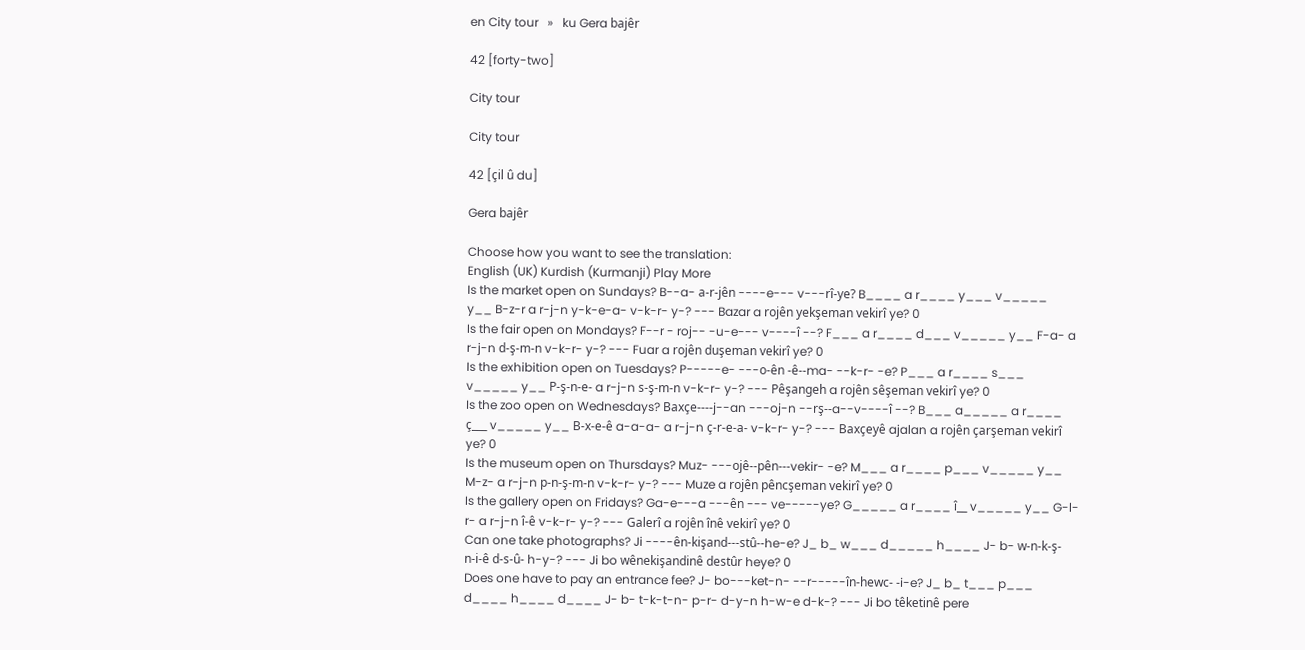en City tour   »   ku Gera bajêr

42 [forty-two]

City tour

City tour

42 [çil û du]

Gera bajêr

Choose how you want to see the translation:
English (UK) Kurdish (Kurmanji) Play More
Is the market open on Sundays? B--a- a-r-jên ----e--- v---rî-ye? B____ a r____ y___ v_____ y__ B-z-r a r-j-n y-k-e-a- v-k-r- y-? --- Bazar a rojên yekşeman vekirî ye? 0
Is the fair open on Mondays? F--r - roj-- -u-e--- v----î --? F___ a r____ d___ v_____ y__ F-a- a r-j-n d-ş-m-n v-k-r- y-? --- Fuar a rojên duşeman vekirî ye? 0
Is the exhibition open on Tuesdays? P-----e- ---o-ên -ê--ma- --k-r- -e? P___ a r____ s___ v_____ y__ P-ş-n-e- a r-j-n s-ş-m-n v-k-r- y-? --- Pêşangeh a rojên sêşeman vekirî ye? 0
Is the zoo open on Wednesdays? Baxçe----j--an ---oj-n --rş--a--v----î --? B___ a_____ a r____ ç___ v_____ y__ B-x-e-ê a-a-a- a r-j-n ç-r-e-a- v-k-r- y-? --- Baxçeyê ajalan a rojên çarşeman vekirî ye? 0
Is the museum open on Thursdays? Muz- ---ojê--pên---vekir- -e? M___ a r____ p___ v_____ y__ M-z- a r-j-n p-n-ş-m-n v-k-r- y-? --- Muze a rojên pêncşeman vekirî ye? 0
Is the gallery open on Fridays? Ga-e---a ---ên --- ve-----ye? G_____ a r____ î__ v_____ y__ G-l-r- a r-j-n î-ê v-k-r- y-? --- Galerî a rojên înê vekirî ye? 0
Can one take photographs? Ji ----ên-kişand---stû--he-e? J_ b_ w___ d_____ h____ J- b- w-n-k-ş-n-i-ê d-s-û- h-y-? --- Ji bo wênekişandinê destûr heye? 0
Does one have to pay an entrance fee? J- bo---ket-n- --r-----în-hewc- -i-e? J_ b_ t___ p___ d____ h____ d____ J- b- t-k-t-n- p-r- d-y-n h-w-e d-k-? --- Ji bo têketinê pere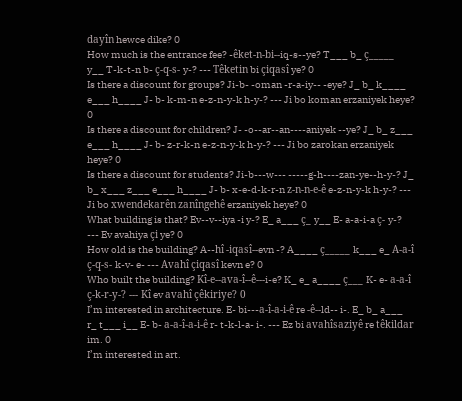dayîn hewce dike? 0
How much is the entrance fee? -êket-n-bi--iq-s--ye? T___ b_ ç_____ y__ T-k-t-n b- ç-q-s- y-? --- Têketin bi çiqasî ye? 0
Is there a discount for groups? Ji-b- -oman -r-a-iy-- -eye? J_ b_ k____ e___ h____ J- b- k-m-n e-z-n-y-k h-y-? --- Ji bo koman erzaniyek heye? 0
Is there a discount for children? J- -o--ar--an----aniyek --ye? J_ b_ z___ e___ h____ J- b- z-r-k-n e-z-n-y-k h-y-? --- Ji bo zarokan erzaniyek heye? 0
Is there a discount for students? Ji-b---w--- -----g-h----zan-ye--h-y-? J_ b_ x___ z___ e___ h____ J- b- x-e-d-k-r-n z-n-n-e-ê e-z-n-y-k h-y-? --- Ji bo xwendekarên zanîngehê erzaniyek heye? 0
What building is that? Ev--v--iya -i y-? E_ a___ ç_ y__ E- a-a-i-a ç- y-? --- Ev avahiya çi ye? 0
How old is the building? A--hî -iqasî--evn -? A____ ç_____ k___ e_ A-a-î ç-q-s- k-v- e- --- Avahî çiqasî kevn e? 0
Who built the building? Kî-e--ava-î--ê---i-e? K_ e_ a____ ç___ K- e- a-a-î ç-k-r-y-? --- Kî ev avahî çêkiriye? 0
I’m interested in architecture. E- bi---a-î-a-i-ê re -ê--ld-- i-. E_ b_ a___ r_ t___ i__ E- b- a-a-î-a-i-ê r- t-k-l-a- i-. --- Ez bi avahîsaziyê re têkildar im. 0
I’m interested in art.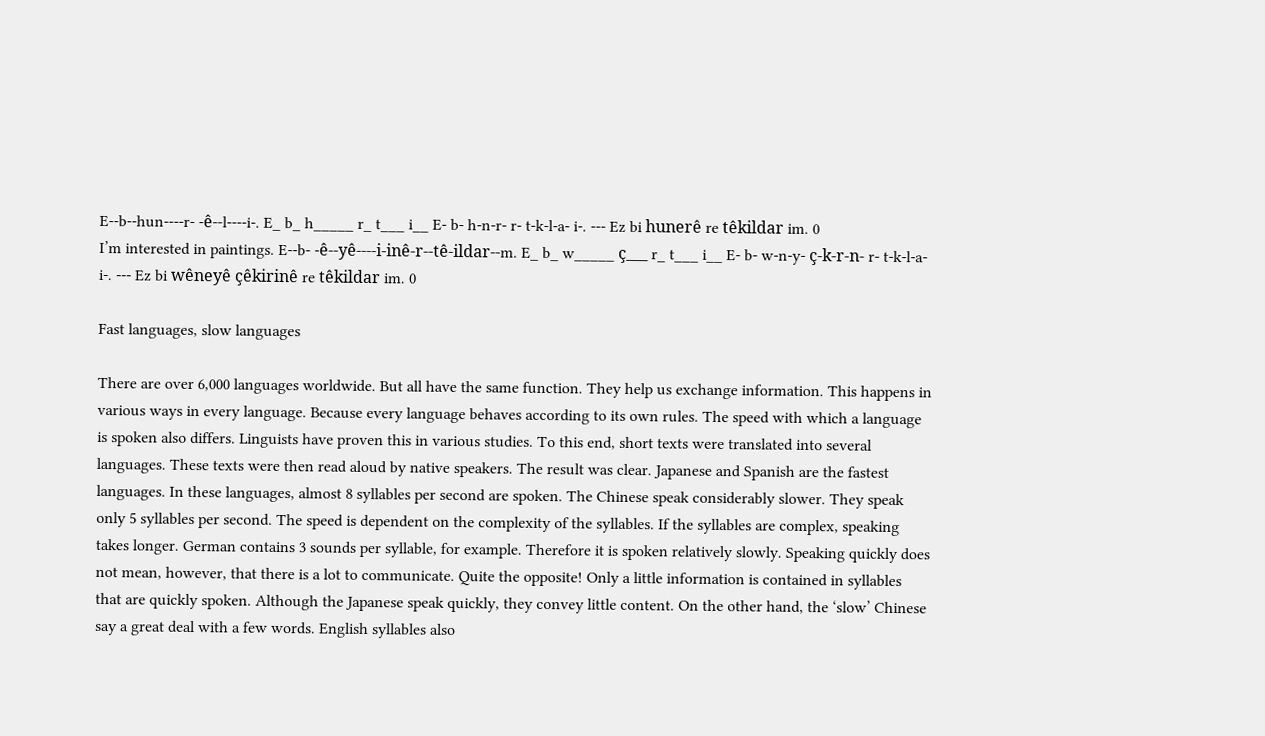E--b--hun----r- -ê--l----i-. E_ b_ h_____ r_ t___ i__ E- b- h-n-r- r- t-k-l-a- i-. --- Ez bi hunerê re têkildar im. 0
I’m interested in paintings. E--b- -ê--yê----i-inê-r--tê-ildar--m. E_ b_ w_____ ç___ r_ t___ i__ E- b- w-n-y- ç-k-r-n- r- t-k-l-a- i-. --- Ez bi wêneyê çêkirinê re têkildar im. 0

Fast languages, slow languages

There are over 6,000 languages worldwide. But all have the same function. They help us exchange information. This happens in various ways in every language. Because every language behaves according to its own rules. The speed with which a language is spoken also differs. Linguists have proven this in various studies. To this end, short texts were translated into several languages. These texts were then read aloud by native speakers. The result was clear. Japanese and Spanish are the fastest languages. In these languages, almost 8 syllables per second are spoken. The Chinese speak considerably slower. They speak only 5 syllables per second. The speed is dependent on the complexity of the syllables. If the syllables are complex, speaking takes longer. German contains 3 sounds per syllable, for example. Therefore it is spoken relatively slowly. Speaking quickly does not mean, however, that there is a lot to communicate. Quite the opposite! Only a little information is contained in syllables that are quickly spoken. Although the Japanese speak quickly, they convey little content. On the other hand, the ‘slow’ Chinese say a great deal with a few words. English syllables also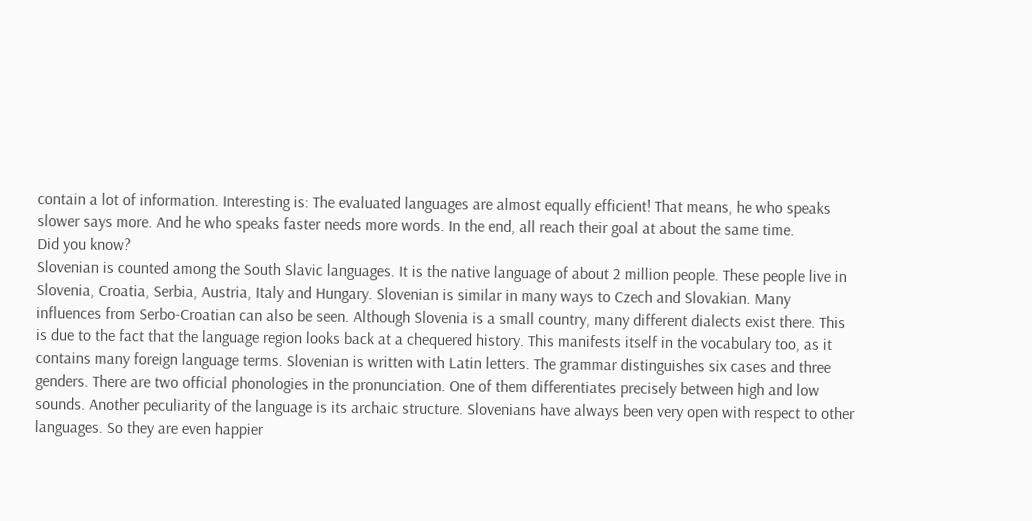contain a lot of information. Interesting is: The evaluated languages are almost equally efficient! That means, he who speaks slower says more. And he who speaks faster needs more words. In the end, all reach their goal at about the same time.
Did you know?
Slovenian is counted among the South Slavic languages. It is the native language of about 2 million people. These people live in Slovenia, Croatia, Serbia, Austria, Italy and Hungary. Slovenian is similar in many ways to Czech and Slovakian. Many influences from Serbo-Croatian can also be seen. Although Slovenia is a small country, many different dialects exist there. This is due to the fact that the language region looks back at a chequered history. This manifests itself in the vocabulary too, as it contains many foreign language terms. Slovenian is written with Latin letters. The grammar distinguishes six cases and three genders. There are two official phonologies in the pronunciation. One of them differentiates precisely between high and low sounds. Another peculiarity of the language is its archaic structure. Slovenians have always been very open with respect to other languages. So they are even happier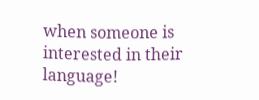when someone is interested in their language!